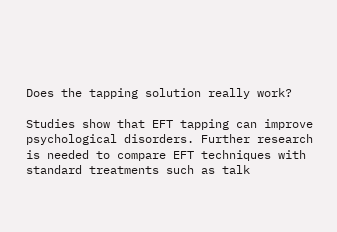Does the tapping solution really work?

Studies show that EFT tapping can improve psychological disorders. Further research is needed to compare EFT techniques with standard treatments such as talk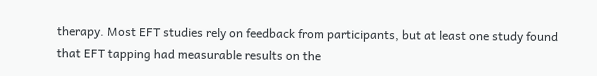therapy. Most EFT studies rely on feedback from participants, but at least one study found that EFT tapping had measurable results on the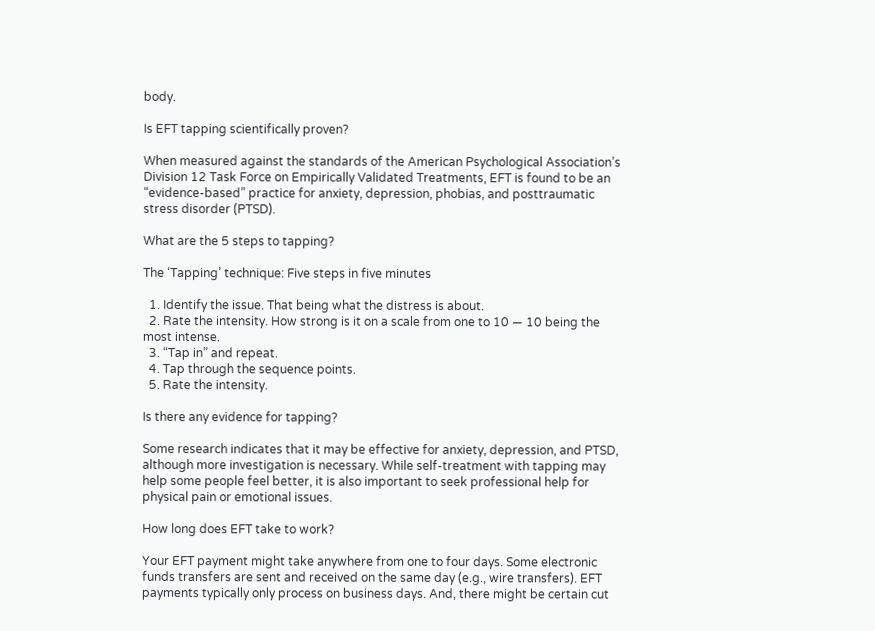body.

Is EFT tapping scientifically proven?

When measured against the standards of the American Psychological Association’s Division 12 Task Force on Empirically Validated Treatments, EFT is found to be an “evidence-based” practice for anxiety, depression, phobias, and posttraumatic stress disorder (PTSD).

What are the 5 steps to tapping?

The ‘Tapping’ technique: Five steps in five minutes

  1. Identify the issue. That being what the distress is about.
  2. Rate the intensity. How strong is it on a scale from one to 10 — 10 being the most intense.
  3. “Tap in” and repeat.
  4. Tap through the sequence points.
  5. Rate the intensity.

Is there any evidence for tapping?

Some research indicates that it may be effective for anxiety, depression, and PTSD, although more investigation is necessary. While self-treatment with tapping may help some people feel better, it is also important to seek professional help for physical pain or emotional issues.

How long does EFT take to work?

Your EFT payment might take anywhere from one to four days. Some electronic funds transfers are sent and received on the same day (e.g., wire transfers). EFT payments typically only process on business days. And, there might be certain cut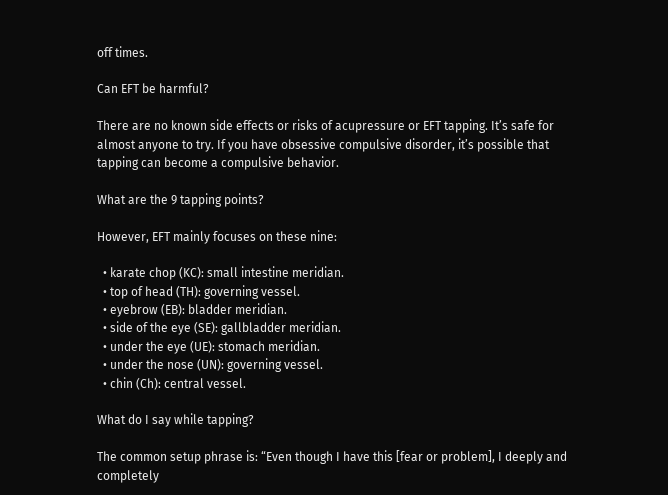off times.

Can EFT be harmful?

There are no known side effects or risks of acupressure or EFT tapping. It’s safe for almost anyone to try. If you have obsessive compulsive disorder, it’s possible that tapping can become a compulsive behavior.

What are the 9 tapping points?

However, EFT mainly focuses on these nine:

  • karate chop (KC): small intestine meridian.
  • top of head (TH): governing vessel.
  • eyebrow (EB): bladder meridian.
  • side of the eye (SE): gallbladder meridian.
  • under the eye (UE): stomach meridian.
  • under the nose (UN): governing vessel.
  • chin (Ch): central vessel.

What do I say while tapping?

The common setup phrase is: “Even though I have this [fear or problem], I deeply and completely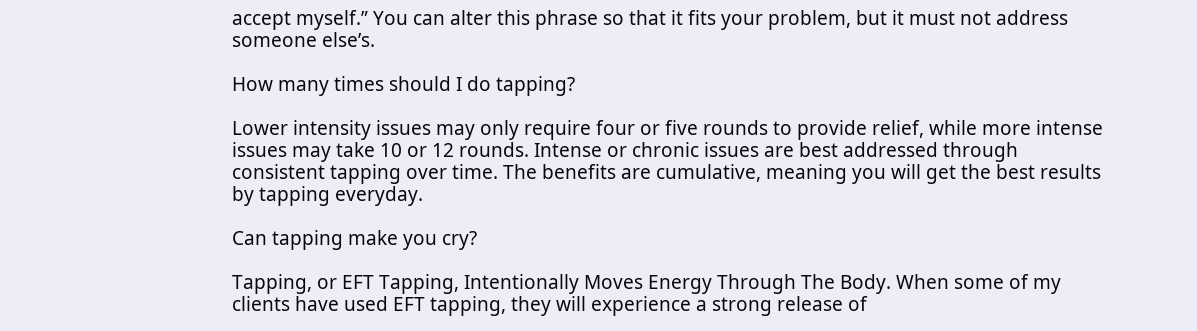accept myself.” You can alter this phrase so that it fits your problem, but it must not address someone else’s.

How many times should I do tapping?

Lower intensity issues may only require four or five rounds to provide relief, while more intense issues may take 10 or 12 rounds. Intense or chronic issues are best addressed through consistent tapping over time. The benefits are cumulative, meaning you will get the best results by tapping everyday.

Can tapping make you cry?

Tapping, or EFT Tapping, Intentionally Moves Energy Through The Body. When some of my clients have used EFT tapping, they will experience a strong release of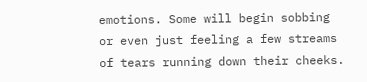emotions. Some will begin sobbing or even just feeling a few streams of tears running down their cheeks.